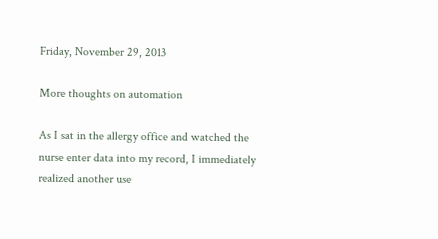Friday, November 29, 2013

More thoughts on automation

As I sat in the allergy office and watched the nurse enter data into my record, I immediately realized another use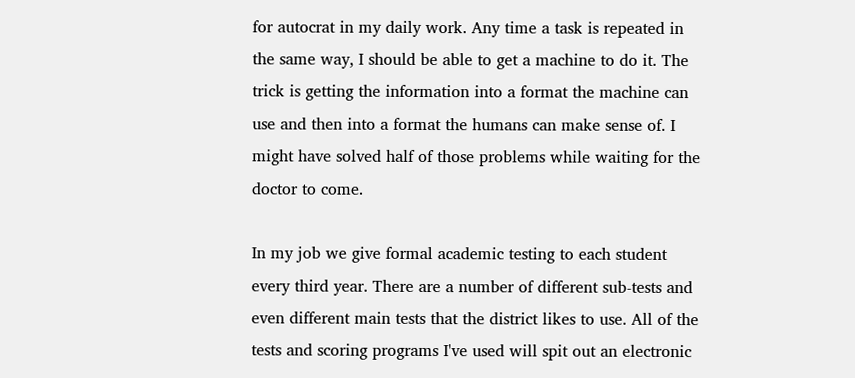for autocrat in my daily work. Any time a task is repeated in the same way, I should be able to get a machine to do it. The trick is getting the information into a format the machine can use and then into a format the humans can make sense of. I might have solved half of those problems while waiting for the doctor to come.

In my job we give formal academic testing to each student every third year. There are a number of different sub-tests and even different main tests that the district likes to use. All of the tests and scoring programs I've used will spit out an electronic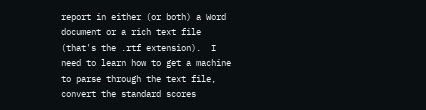report in either (or both) a Word document or a rich text file (that's the .rtf extension).  I need to learn how to get a machine to parse through the text file, convert the standard scores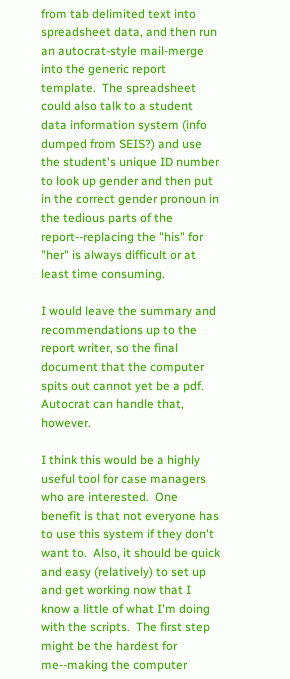from tab delimited text into spreadsheet data, and then run an autocrat-style mail-merge into the generic report template.  The spreadsheet could also talk to a student data information system (info dumped from SEIS?) and use the student's unique ID number to look up gender and then put in the correct gender pronoun in the tedious parts of the report--replacing the "his" for "her" is always difficult or at least time consuming.

I would leave the summary and recommendations up to the report writer, so the final document that the computer spits out cannot yet be a pdf.  Autocrat can handle that, however.

I think this would be a highly useful tool for case managers who are interested.  One benefit is that not everyone has to use this system if they don't want to.  Also, it should be quick and easy (relatively) to set up and get working now that I know a little of what I'm doing with the scripts.  The first step might be the hardest for me--making the computer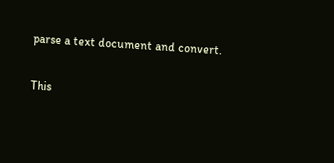parse a text document and convert.

This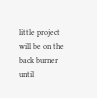little project will be on the back burner until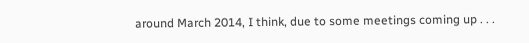around March 2014, I think, due to some meetings coming up . . .